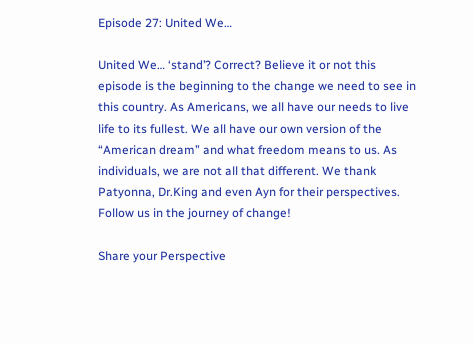Episode 27: United We…

United We… ‘stand’? Correct? Believe it or not this episode is the beginning to the change we need to see in this country. As Americans, we all have our needs to live life to its fullest. We all have our own version of the “American dream” and what freedom means to us. As individuals, we are not all that different. We thank Patyonna, Dr.King and even Ayn for their perspectives. Follow us in the journey of change!

Share your Perspective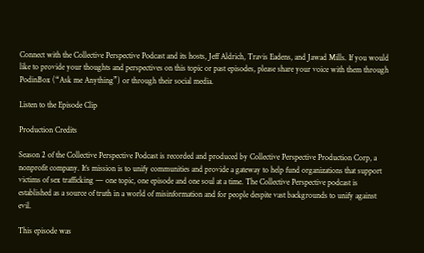Connect with the Collective Perspective Podcast and its hosts, Jeff Aldrich, Travis Eadens, and Jawad Mills. If you would like to provide your thoughts and perspectives on this topic or past episodes, please share your voice with them through PodinBox (“Ask me Anything”) or through their social media.

Listen to the Episode Clip

Production Credits

Season 2 of the Collective Perspective Podcast is recorded and produced by Collective Perspective Production Corp, a nonprofit company. It’s mission is to unify communities and provide a gateway to help fund organizations that support victims of sex trafficking — one topic, one episode and one soul at a time. The Collective Perspective podcast is established as a source of truth in a world of misinformation and for people despite vast backgrounds to unify against evil.

This episode was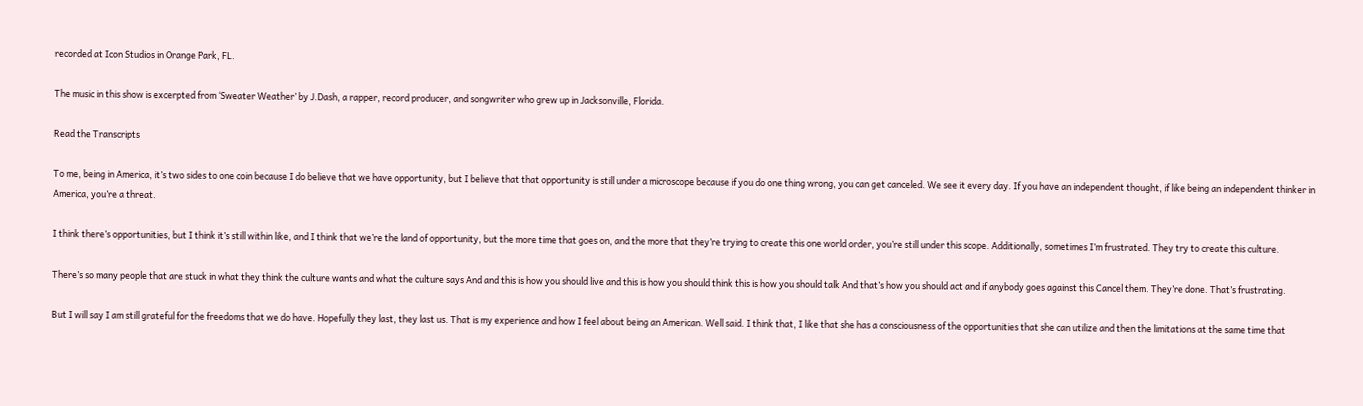recorded at Icon Studios in Orange Park, FL.

The music in this show is excerpted from ‘Sweater Weather’ by J.Dash, a rapper, record producer, and songwriter who grew up in Jacksonville, Florida.

Read the Transcripts

To me, being in America, it’s two sides to one coin because I do believe that we have opportunity, but I believe that that opportunity is still under a microscope because if you do one thing wrong, you can get canceled. We see it every day. If you have an independent thought, if like being an independent thinker in America, you’re a threat.

I think there’s opportunities, but I think it’s still within like, and I think that we’re the land of opportunity, but the more time that goes on, and the more that they’re trying to create this one world order, you’re still under this scope. Additionally, sometimes I’m frustrated. They try to create this culture.

There’s so many people that are stuck in what they think the culture wants and what the culture says And and this is how you should live and this is how you should think this is how you should talk And that’s how you should act and if anybody goes against this Cancel them. They’re done. That’s frustrating.

But I will say I am still grateful for the freedoms that we do have. Hopefully they last, they last us. That is my experience and how I feel about being an American. Well said. I think that, I like that she has a consciousness of the opportunities that she can utilize and then the limitations at the same time that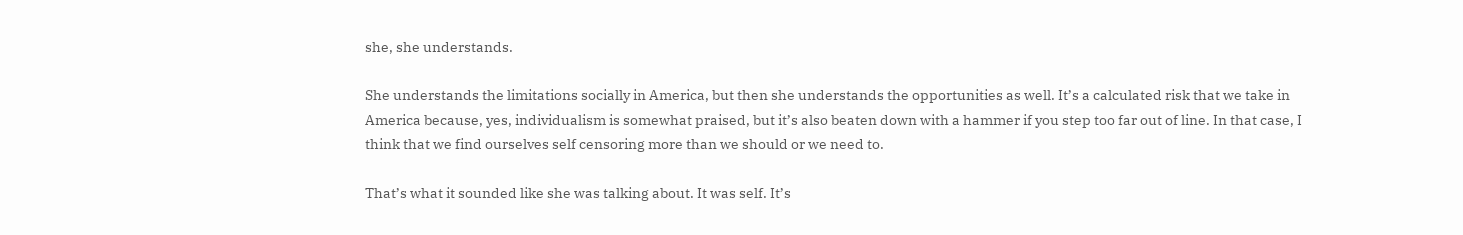she, she understands.

She understands the limitations socially in America, but then she understands the opportunities as well. It’s a calculated risk that we take in America because, yes, individualism is somewhat praised, but it’s also beaten down with a hammer if you step too far out of line. In that case, I think that we find ourselves self censoring more than we should or we need to.

That’s what it sounded like she was talking about. It was self. It’s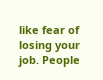like fear of losing your job. People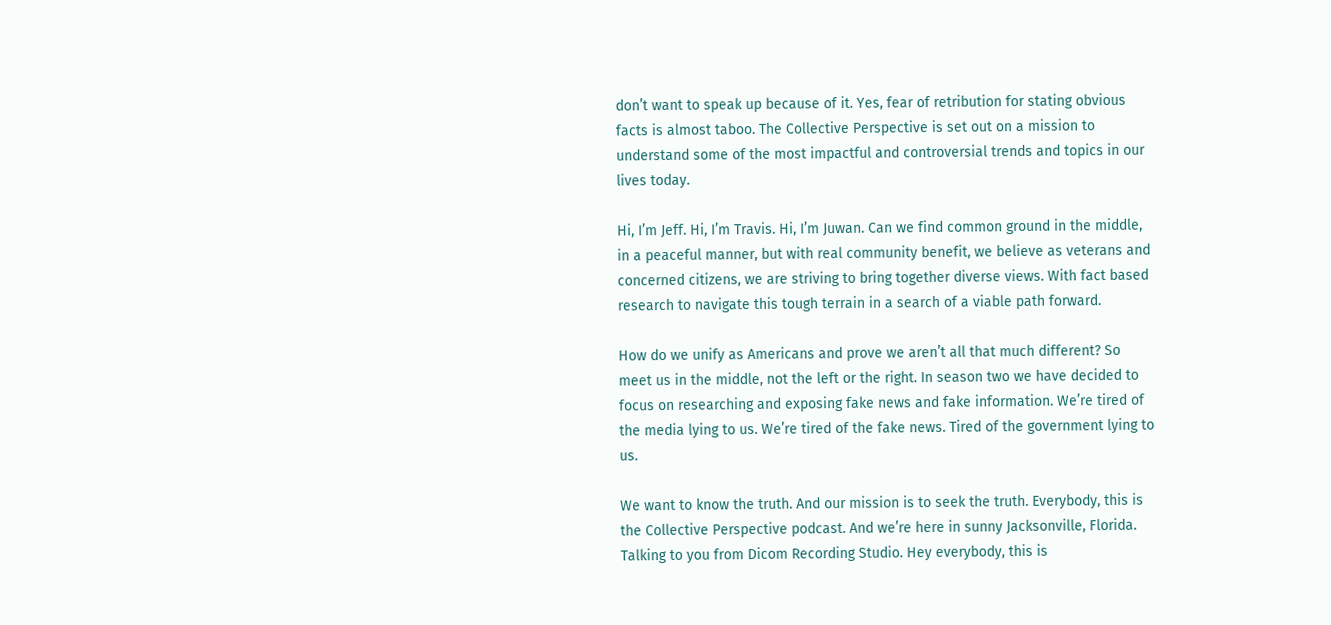don’t want to speak up because of it. Yes, fear of retribution for stating obvious facts is almost taboo. The Collective Perspective is set out on a mission to understand some of the most impactful and controversial trends and topics in our lives today.

Hi, I’m Jeff. Hi, I’m Travis. Hi, I’m Juwan. Can we find common ground in the middle, in a peaceful manner, but with real community benefit, we believe as veterans and concerned citizens, we are striving to bring together diverse views. With fact based research to navigate this tough terrain in a search of a viable path forward.

How do we unify as Americans and prove we aren’t all that much different? So meet us in the middle, not the left or the right. In season two we have decided to focus on researching and exposing fake news and fake information. We’re tired of the media lying to us. We’re tired of the fake news. Tired of the government lying to us.

We want to know the truth. And our mission is to seek the truth. Everybody, this is the Collective Perspective podcast. And we’re here in sunny Jacksonville, Florida. Talking to you from Dicom Recording Studio. Hey everybody, this is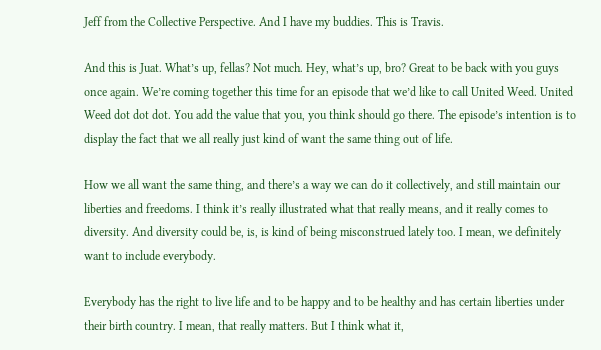Jeff from the Collective Perspective. And I have my buddies. This is Travis.

And this is Juat. What’s up, fellas? Not much. Hey, what’s up, bro? Great to be back with you guys once again. We’re coming together this time for an episode that we’d like to call United Weed. United Weed dot dot dot. You add the value that you, you think should go there. The episode’s intention is to display the fact that we all really just kind of want the same thing out of life.

How we all want the same thing, and there’s a way we can do it collectively, and still maintain our liberties and freedoms. I think it’s really illustrated what that really means, and it really comes to diversity. And diversity could be, is, is kind of being misconstrued lately too. I mean, we definitely want to include everybody.

Everybody has the right to live life and to be happy and to be healthy and has certain liberties under their birth country. I mean, that really matters. But I think what it,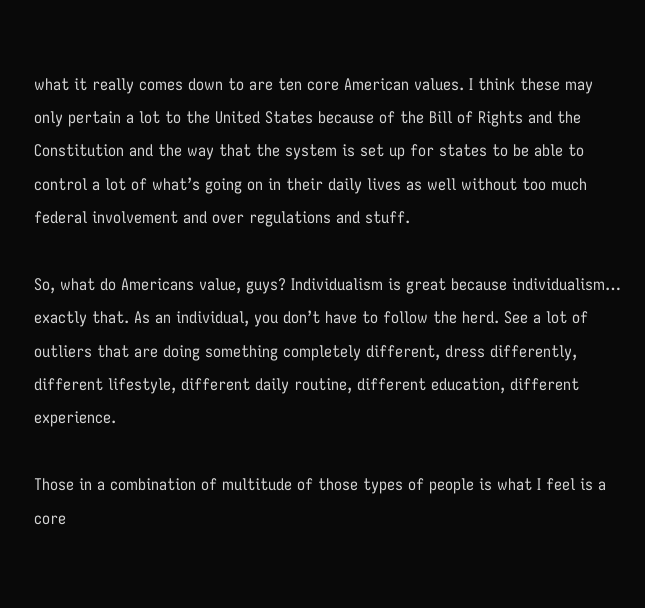what it really comes down to are ten core American values. I think these may only pertain a lot to the United States because of the Bill of Rights and the Constitution and the way that the system is set up for states to be able to control a lot of what’s going on in their daily lives as well without too much federal involvement and over regulations and stuff.

So, what do Americans value, guys? Individualism is great because individualism… exactly that. As an individual, you don’t have to follow the herd. See a lot of outliers that are doing something completely different, dress differently, different lifestyle, different daily routine, different education, different experience.

Those in a combination of multitude of those types of people is what I feel is a core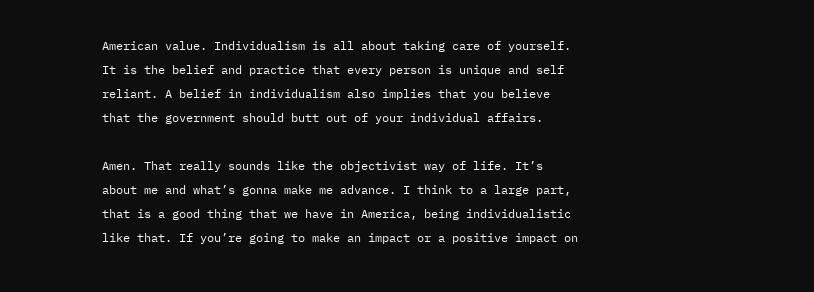American value. Individualism is all about taking care of yourself. It is the belief and practice that every person is unique and self reliant. A belief in individualism also implies that you believe that the government should butt out of your individual affairs.

Amen. That really sounds like the objectivist way of life. It’s about me and what’s gonna make me advance. I think to a large part, that is a good thing that we have in America, being individualistic like that. If you’re going to make an impact or a positive impact on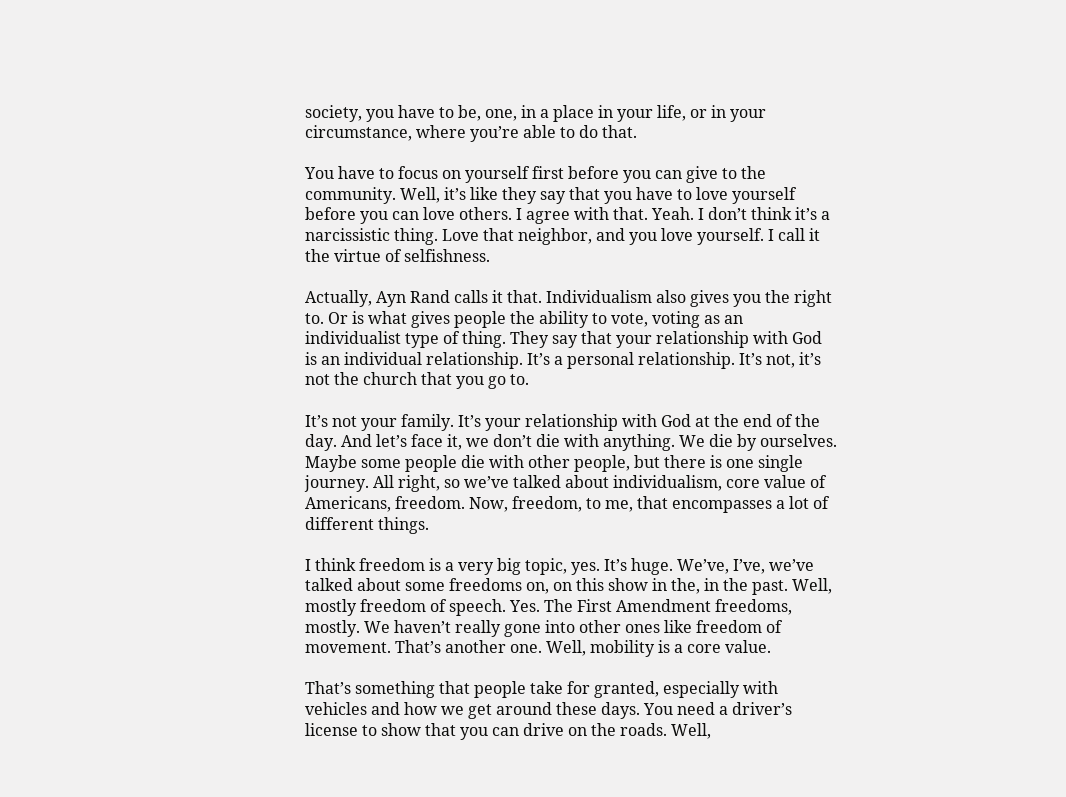society, you have to be, one, in a place in your life, or in your circumstance, where you’re able to do that.

You have to focus on yourself first before you can give to the community. Well, it’s like they say that you have to love yourself before you can love others. I agree with that. Yeah. I don’t think it’s a narcissistic thing. Love that neighbor, and you love yourself. I call it the virtue of selfishness.

Actually, Ayn Rand calls it that. Individualism also gives you the right to. Or is what gives people the ability to vote, voting as an individualist type of thing. They say that your relationship with God is an individual relationship. It’s a personal relationship. It’s not, it’s not the church that you go to.

It’s not your family. It’s your relationship with God at the end of the day. And let’s face it, we don’t die with anything. We die by ourselves. Maybe some people die with other people, but there is one single journey. All right, so we’ve talked about individualism, core value of Americans, freedom. Now, freedom, to me, that encompasses a lot of different things.

I think freedom is a very big topic, yes. It’s huge. We’ve, I’ve, we’ve talked about some freedoms on, on this show in the, in the past. Well, mostly freedom of speech. Yes. The First Amendment freedoms, mostly. We haven’t really gone into other ones like freedom of movement. That’s another one. Well, mobility is a core value.

That’s something that people take for granted, especially with vehicles and how we get around these days. You need a driver’s license to show that you can drive on the roads. Well,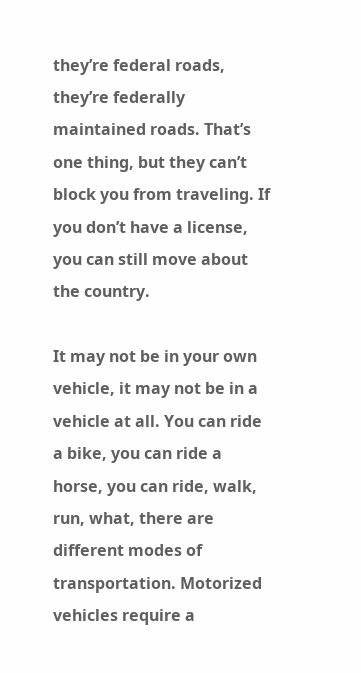they’re federal roads, they’re federally maintained roads. That’s one thing, but they can’t block you from traveling. If you don’t have a license, you can still move about the country.

It may not be in your own vehicle, it may not be in a vehicle at all. You can ride a bike, you can ride a horse, you can ride, walk, run, what, there are different modes of transportation. Motorized vehicles require a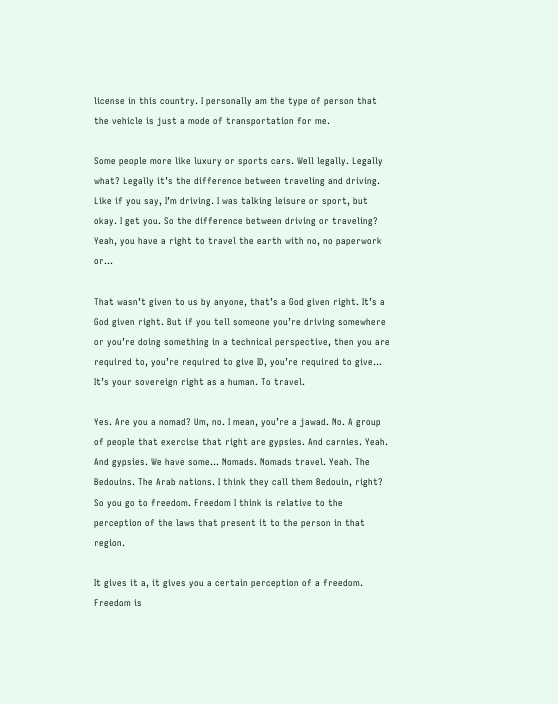license in this country. I personally am the type of person that the vehicle is just a mode of transportation for me.

Some people more like luxury or sports cars. Well legally. Legally what? Legally it’s the difference between traveling and driving. Like if you say, I’m driving. I was talking leisure or sport, but okay. I get you. So the difference between driving or traveling? Yeah, you have a right to travel the earth with no, no paperwork or…

That wasn’t given to us by anyone, that’s a God given right. It’s a God given right. But if you tell someone you’re driving somewhere or you’re doing something in a technical perspective, then you are required to, you’re required to give ID, you’re required to give… It’s your sovereign right as a human. To travel.

Yes. Are you a nomad? Um, no. I mean, you’re a jawad. No. A group of people that exercise that right are gypsies. And carnies. Yeah. And gypsies. We have some… Nomads. Nomads travel. Yeah. The Bedouins. The Arab nations. I think they call them Bedouin, right? So you go to freedom. Freedom I think is relative to the perception of the laws that present it to the person in that region.

It gives it a, it gives you a certain perception of a freedom. Freedom is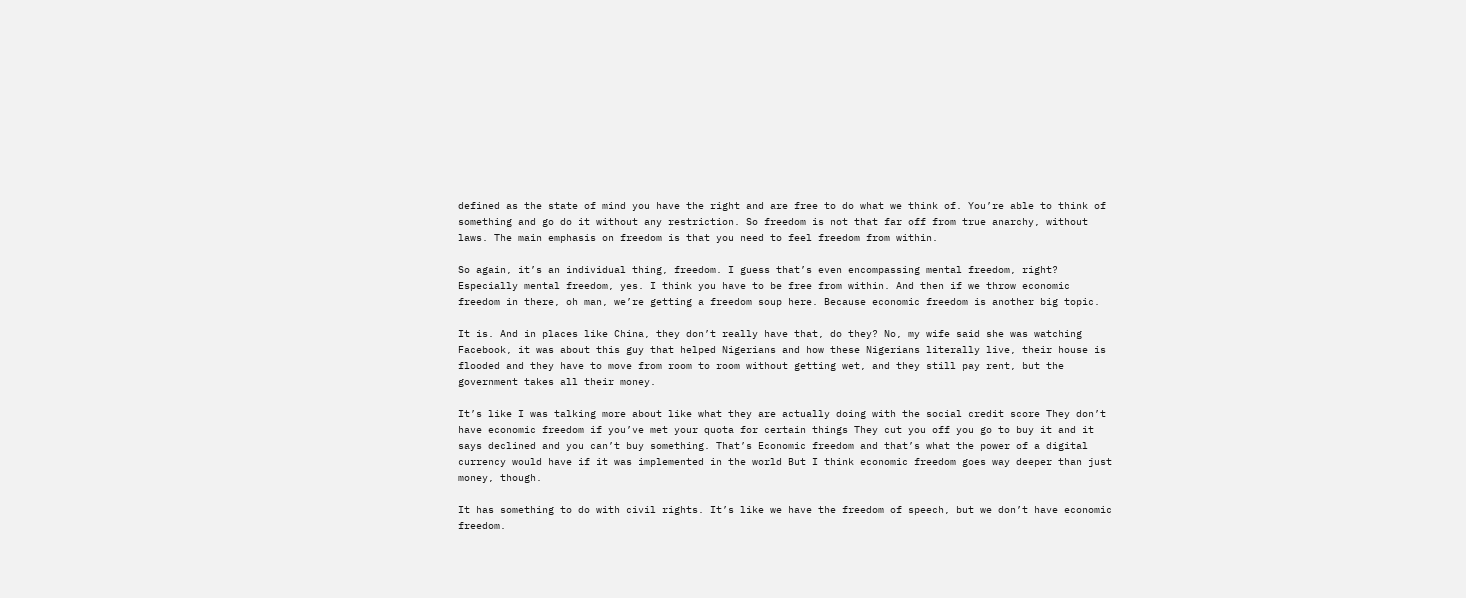defined as the state of mind you have the right and are free to do what we think of. You’re able to think of something and go do it without any restriction. So freedom is not that far off from true anarchy, without laws. The main emphasis on freedom is that you need to feel freedom from within.

So again, it’s an individual thing, freedom. I guess that’s even encompassing mental freedom, right? Especially mental freedom, yes. I think you have to be free from within. And then if we throw economic freedom in there, oh man, we’re getting a freedom soup here. Because economic freedom is another big topic.

It is. And in places like China, they don’t really have that, do they? No, my wife said she was watching Facebook, it was about this guy that helped Nigerians and how these Nigerians literally live, their house is flooded and they have to move from room to room without getting wet, and they still pay rent, but the government takes all their money.

It’s like I was talking more about like what they are actually doing with the social credit score They don’t have economic freedom if you’ve met your quota for certain things They cut you off you go to buy it and it says declined and you can’t buy something. That’s Economic freedom and that’s what the power of a digital currency would have if it was implemented in the world But I think economic freedom goes way deeper than just money, though.

It has something to do with civil rights. It’s like we have the freedom of speech, but we don’t have economic freedom.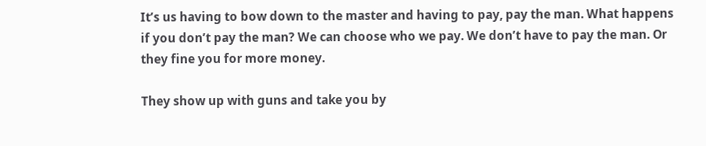It’s us having to bow down to the master and having to pay, pay the man. What happens if you don’t pay the man? We can choose who we pay. We don’t have to pay the man. Or they fine you for more money.

They show up with guns and take you by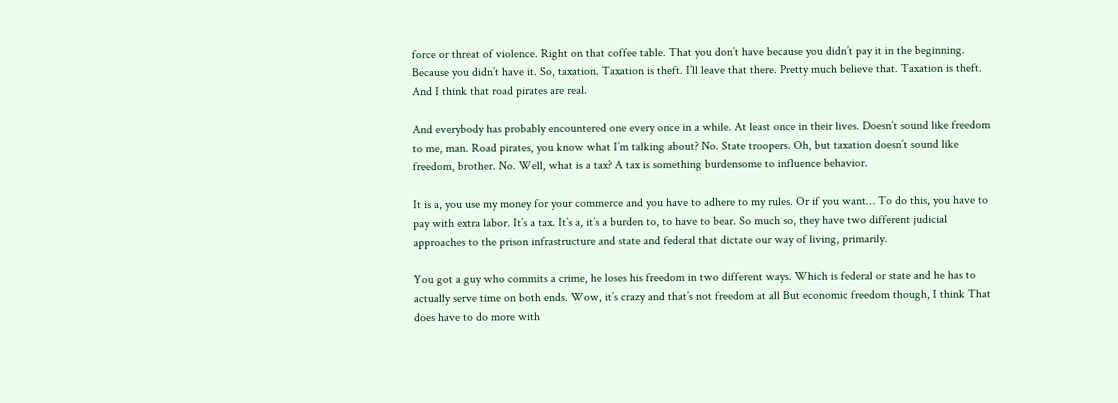force or threat of violence. Right on that coffee table. That you don’t have because you didn’t pay it in the beginning. Because you didn’t have it. So, taxation. Taxation is theft. I’ll leave that there. Pretty much believe that. Taxation is theft. And I think that road pirates are real.

And everybody has probably encountered one every once in a while. At least once in their lives. Doesn’t sound like freedom to me, man. Road pirates, you know what I’m talking about? No. State troopers. Oh, but taxation doesn’t sound like freedom, brother. No. Well, what is a tax? A tax is something burdensome to influence behavior.

It is a, you use my money for your commerce and you have to adhere to my rules. Or if you want… To do this, you have to pay with extra labor. It’s a tax. It’s a, it’s a burden to, to have to bear. So much so, they have two different judicial approaches to the prison infrastructure and state and federal that dictate our way of living, primarily.

You got a guy who commits a crime, he loses his freedom in two different ways. Which is federal or state and he has to actually serve time on both ends. Wow, it’s crazy and that’s not freedom at all But economic freedom though, I think That does have to do more with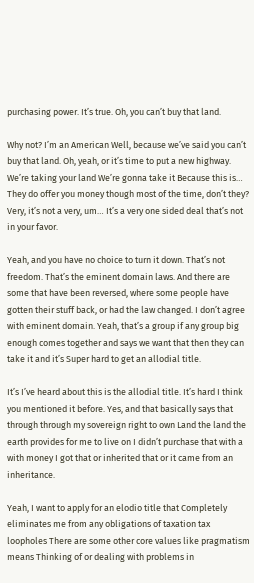purchasing power. It’s true. Oh, you can’t buy that land.

Why not? I’m an American Well, because we’ve said you can’t buy that land. Oh, yeah, or it’s time to put a new highway. We’re taking your land We’re gonna take it Because this is… They do offer you money though most of the time, don’t they? Very, it’s not a very, um… It’s a very one sided deal that’s not in your favor.

Yeah, and you have no choice to turn it down. That’s not freedom. That’s the eminent domain laws. And there are some that have been reversed, where some people have gotten their stuff back, or had the law changed. I don’t agree with eminent domain. Yeah, that’s a group if any group big enough comes together and says we want that then they can take it and it’s Super hard to get an allodial title.

It’s I’ve heard about this is the allodial title. It’s hard I think you mentioned it before. Yes, and that basically says that through through my sovereign right to own Land the land the earth provides for me to live on I didn’t purchase that with a with money I got that or inherited that or it came from an inheritance.

Yeah, I want to apply for an elodio title that Completely eliminates me from any obligations of taxation tax loopholes There are some other core values like pragmatism means Thinking of or dealing with problems in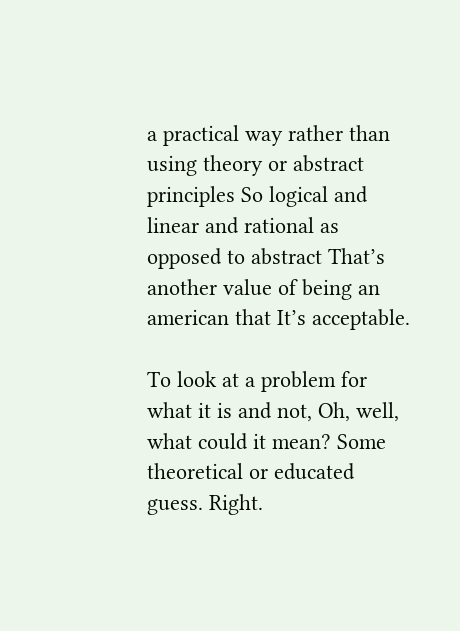a practical way rather than using theory or abstract principles So logical and linear and rational as opposed to abstract That’s another value of being an american that It’s acceptable.

To look at a problem for what it is and not, Oh, well, what could it mean? Some theoretical or educated guess. Right.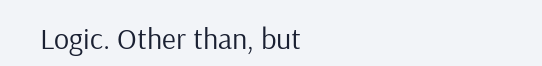Logic. Other than, but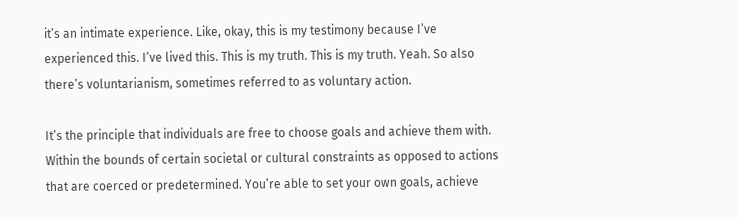it’s an intimate experience. Like, okay, this is my testimony because I’ve experienced this. I’ve lived this. This is my truth. This is my truth. Yeah. So also there’s voluntarianism, sometimes referred to as voluntary action.

It’s the principle that individuals are free to choose goals and achieve them with. Within the bounds of certain societal or cultural constraints as opposed to actions that are coerced or predetermined. You’re able to set your own goals, achieve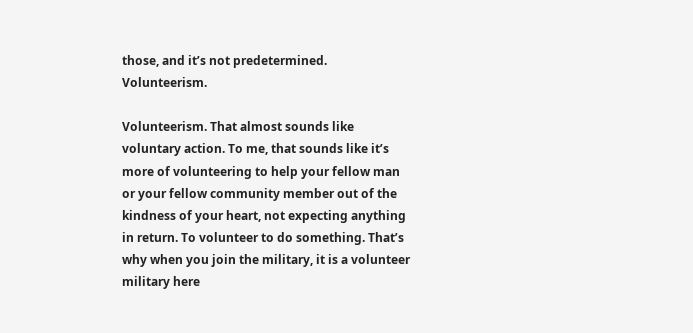those, and it’s not predetermined. Volunteerism.

Volunteerism. That almost sounds like voluntary action. To me, that sounds like it’s more of volunteering to help your fellow man or your fellow community member out of the kindness of your heart, not expecting anything in return. To volunteer to do something. That’s why when you join the military, it is a volunteer military here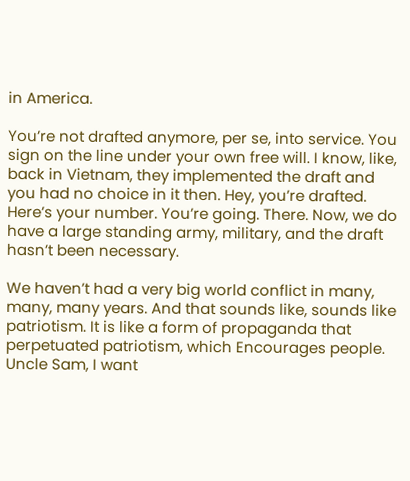in America.

You’re not drafted anymore, per se, into service. You sign on the line under your own free will. I know, like, back in Vietnam, they implemented the draft and you had no choice in it then. Hey, you’re drafted. Here’s your number. You’re going. There. Now, we do have a large standing army, military, and the draft hasn’t been necessary.

We haven’t had a very big world conflict in many, many, many years. And that sounds like, sounds like patriotism. It is like a form of propaganda that perpetuated patriotism, which Encourages people. Uncle Sam, I want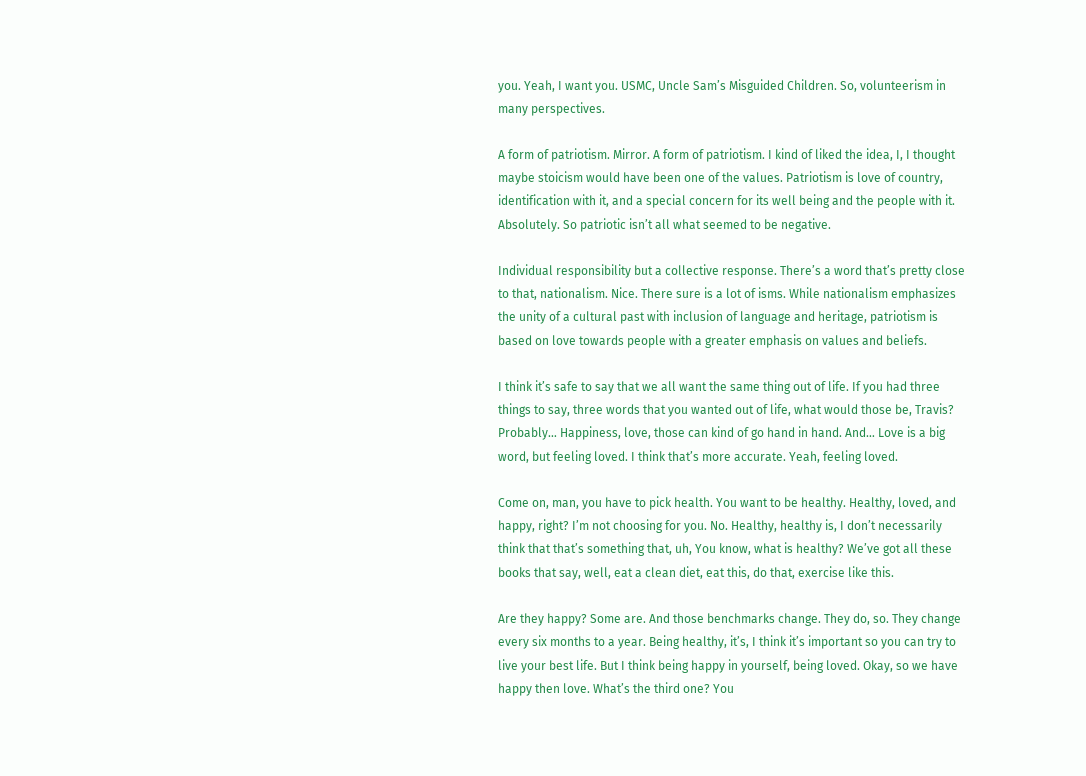you. Yeah, I want you. USMC, Uncle Sam’s Misguided Children. So, volunteerism in many perspectives.

A form of patriotism. Mirror. A form of patriotism. I kind of liked the idea, I, I thought maybe stoicism would have been one of the values. Patriotism is love of country, identification with it, and a special concern for its well being and the people with it. Absolutely. So patriotic isn’t all what seemed to be negative.

Individual responsibility but a collective response. There’s a word that’s pretty close to that, nationalism. Nice. There sure is a lot of isms. While nationalism emphasizes the unity of a cultural past with inclusion of language and heritage, patriotism is based on love towards people with a greater emphasis on values and beliefs.

I think it’s safe to say that we all want the same thing out of life. If you had three things to say, three words that you wanted out of life, what would those be, Travis? Probably… Happiness, love, those can kind of go hand in hand. And… Love is a big word, but feeling loved. I think that’s more accurate. Yeah, feeling loved.

Come on, man, you have to pick health. You want to be healthy. Healthy, loved, and happy, right? I’m not choosing for you. No. Healthy, healthy is, I don’t necessarily think that that’s something that, uh, You know, what is healthy? We’ve got all these books that say, well, eat a clean diet, eat this, do that, exercise like this.

Are they happy? Some are. And those benchmarks change. They do, so. They change every six months to a year. Being healthy, it’s, I think it’s important so you can try to live your best life. But I think being happy in yourself, being loved. Okay, so we have happy then love. What’s the third one? You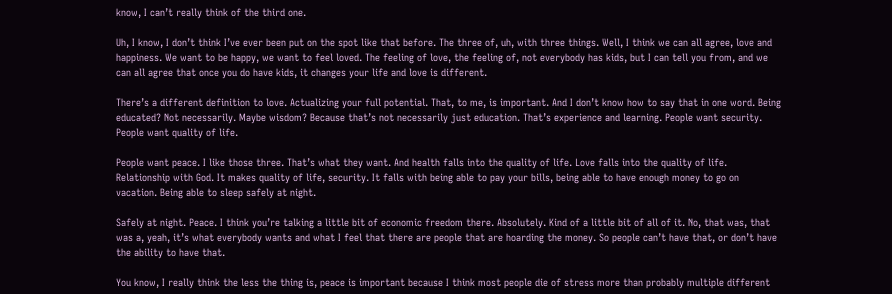know, I can’t really think of the third one.

Uh, I know, I don’t think I’ve ever been put on the spot like that before. The three of, uh, with three things. Well, I think we can all agree, love and happiness. We want to be happy, we want to feel loved. The feeling of love, the feeling of, not everybody has kids, but I can tell you from, and we can all agree that once you do have kids, it changes your life and love is different.

There’s a different definition to love. Actualizing your full potential. That, to me, is important. And I don’t know how to say that in one word. Being educated? Not necessarily. Maybe wisdom? Because that’s not necessarily just education. That’s experience and learning. People want security. People want quality of life.

People want peace. I like those three. That’s what they want. And health falls into the quality of life. Love falls into the quality of life. Relationship with God. It makes quality of life, security. It falls with being able to pay your bills, being able to have enough money to go on vacation. Being able to sleep safely at night.

Safely at night. Peace. I think you’re talking a little bit of economic freedom there. Absolutely. Kind of a little bit of all of it. No, that was, that was a, yeah, it’s what everybody wants and what I feel that there are people that are hoarding the money. So people can’t have that, or don’t have the ability to have that.

You know, I really think the less the thing is, peace is important because I think most people die of stress more than probably multiple different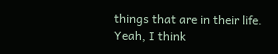things that are in their life. Yeah, I think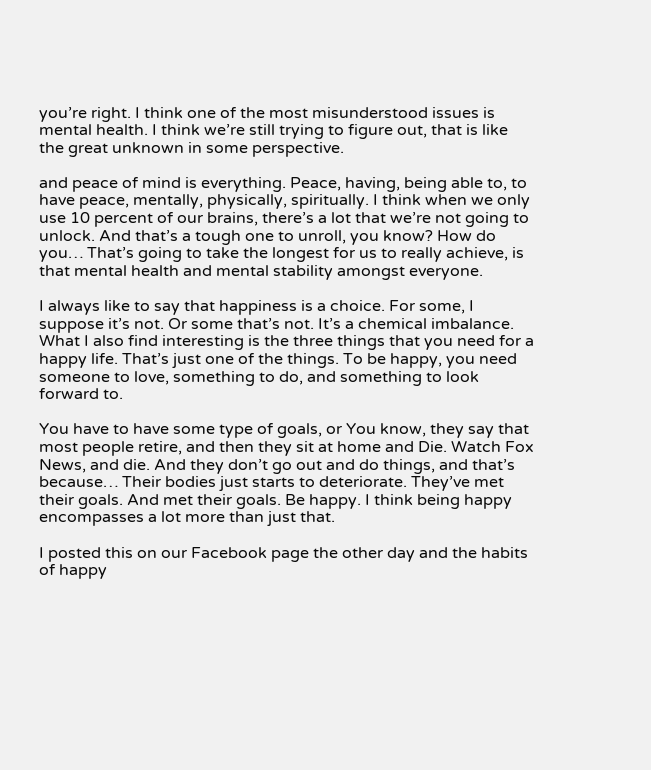you’re right. I think one of the most misunderstood issues is mental health. I think we’re still trying to figure out, that is like the great unknown in some perspective.

and peace of mind is everything. Peace, having, being able to, to have peace, mentally, physically, spiritually. I think when we only use 10 percent of our brains, there’s a lot that we’re not going to unlock. And that’s a tough one to unroll, you know? How do you… That’s going to take the longest for us to really achieve, is that mental health and mental stability amongst everyone.

I always like to say that happiness is a choice. For some, I suppose it’s not. Or some that’s not. It’s a chemical imbalance. What I also find interesting is the three things that you need for a happy life. That’s just one of the things. To be happy, you need someone to love, something to do, and something to look forward to.

You have to have some type of goals, or You know, they say that most people retire, and then they sit at home and Die. Watch Fox News, and die. And they don’t go out and do things, and that’s because… Their bodies just starts to deteriorate. They’ve met their goals. And met their goals. Be happy. I think being happy encompasses a lot more than just that.

I posted this on our Facebook page the other day and the habits of happy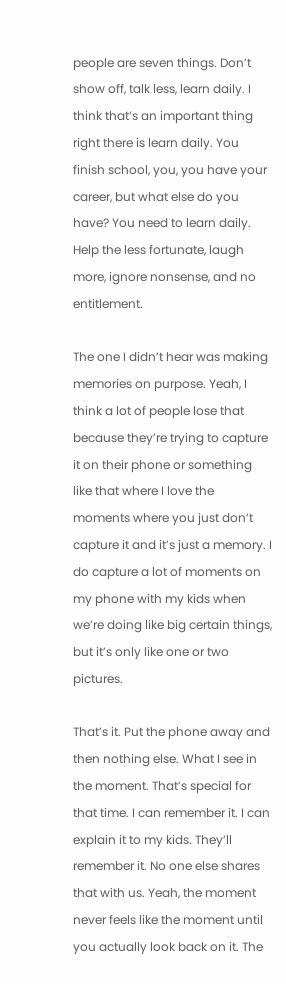people are seven things. Don’t show off, talk less, learn daily. I think that’s an important thing right there is learn daily. You finish school, you, you have your career, but what else do you have? You need to learn daily. Help the less fortunate, laugh more, ignore nonsense, and no entitlement.

The one I didn’t hear was making memories on purpose. Yeah, I think a lot of people lose that because they’re trying to capture it on their phone or something like that where I love the moments where you just don’t capture it and it’s just a memory. I do capture a lot of moments on my phone with my kids when we’re doing like big certain things, but it’s only like one or two pictures.

That’s it. Put the phone away and then nothing else. What I see in the moment. That’s special for that time. I can remember it. I can explain it to my kids. They’ll remember it. No one else shares that with us. Yeah, the moment never feels like the moment until you actually look back on it. The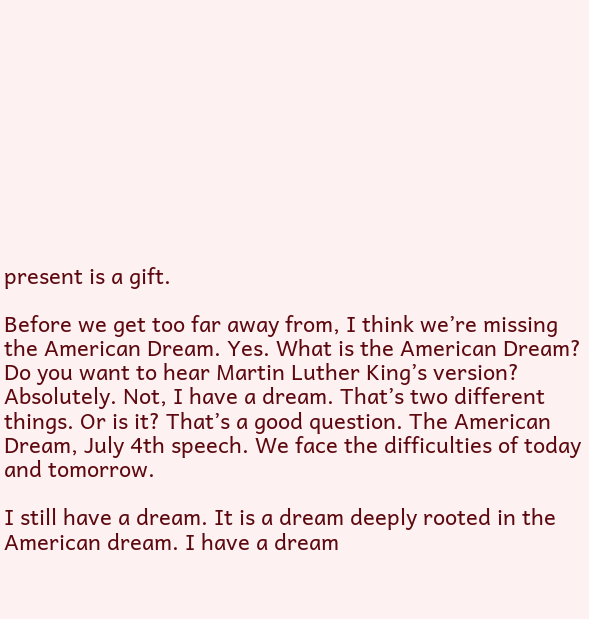present is a gift.

Before we get too far away from, I think we’re missing the American Dream. Yes. What is the American Dream? Do you want to hear Martin Luther King’s version? Absolutely. Not, I have a dream. That’s two different things. Or is it? That’s a good question. The American Dream, July 4th speech. We face the difficulties of today and tomorrow.

I still have a dream. It is a dream deeply rooted in the American dream. I have a dream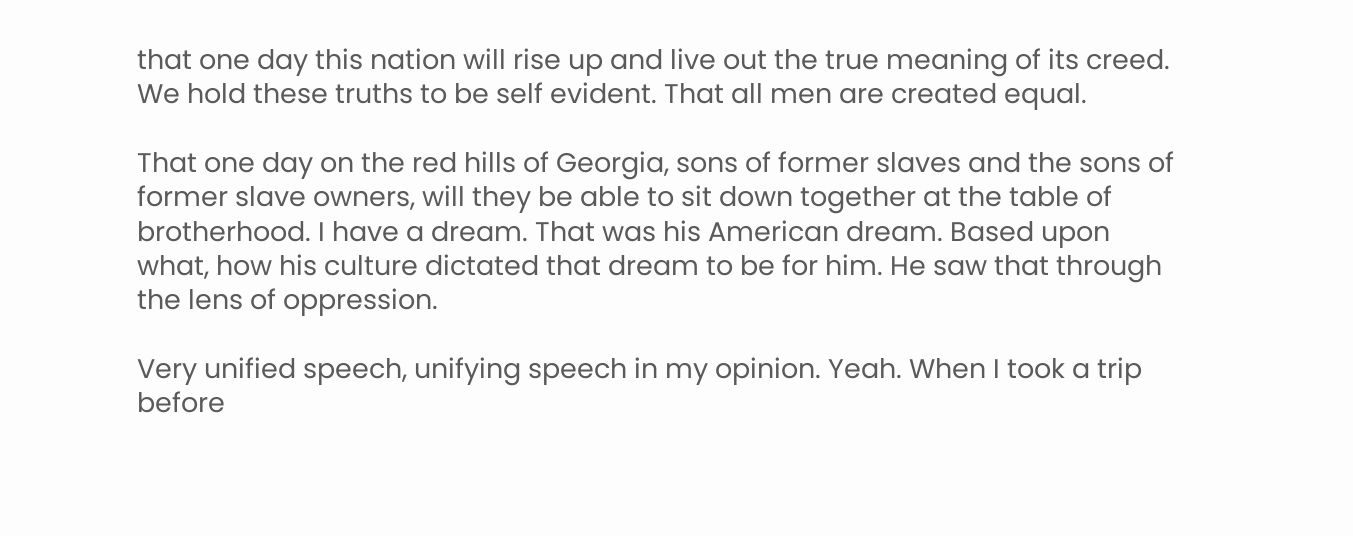that one day this nation will rise up and live out the true meaning of its creed. We hold these truths to be self evident. That all men are created equal.

That one day on the red hills of Georgia, sons of former slaves and the sons of former slave owners, will they be able to sit down together at the table of brotherhood. I have a dream. That was his American dream. Based upon what, how his culture dictated that dream to be for him. He saw that through the lens of oppression.

Very unified speech, unifying speech in my opinion. Yeah. When I took a trip before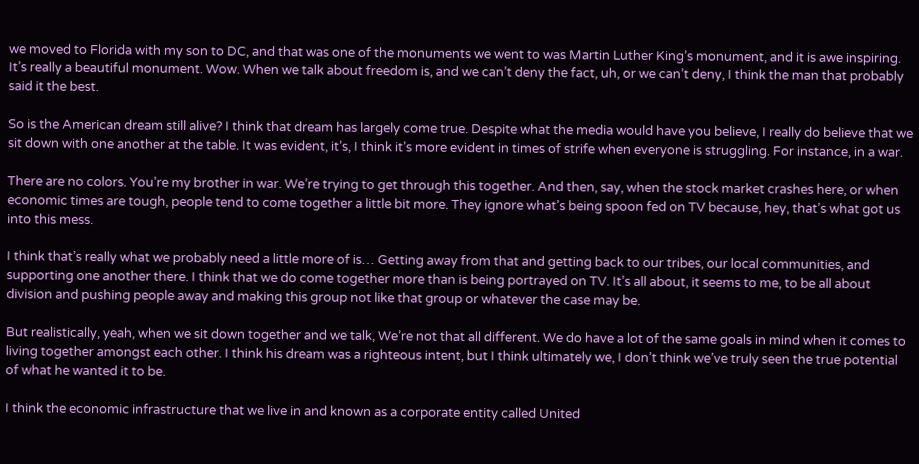we moved to Florida with my son to DC, and that was one of the monuments we went to was Martin Luther King’s monument, and it is awe inspiring. It’s really a beautiful monument. Wow. When we talk about freedom is, and we can’t deny the fact, uh, or we can’t deny, I think the man that probably said it the best.

So is the American dream still alive? I think that dream has largely come true. Despite what the media would have you believe, I really do believe that we sit down with one another at the table. It was evident, it’s, I think it’s more evident in times of strife when everyone is struggling. For instance, in a war.

There are no colors. You’re my brother in war. We’re trying to get through this together. And then, say, when the stock market crashes here, or when economic times are tough, people tend to come together a little bit more. They ignore what’s being spoon fed on TV because, hey, that’s what got us into this mess.

I think that’s really what we probably need a little more of is… Getting away from that and getting back to our tribes, our local communities, and supporting one another there. I think that we do come together more than is being portrayed on TV. It’s all about, it seems to me, to be all about division and pushing people away and making this group not like that group or whatever the case may be.

But realistically, yeah, when we sit down together and we talk, We’re not that all different. We do have a lot of the same goals in mind when it comes to living together amongst each other. I think his dream was a righteous intent, but I think ultimately we, I don’t think we’ve truly seen the true potential of what he wanted it to be.

I think the economic infrastructure that we live in and known as a corporate entity called United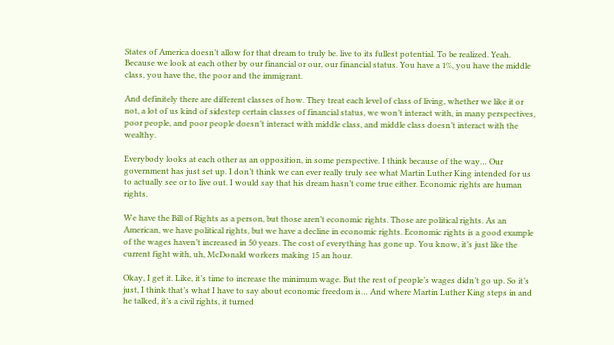States of America doesn’t allow for that dream to truly be. live to its fullest potential. To be realized. Yeah. Because we look at each other by our financial or our, our financial status. You have a 1%, you have the middle class, you have the, the poor and the immigrant.

And definitely there are different classes of how. They treat each level of class of living, whether we like it or not, a lot of us kind of sidestep certain classes of financial status, we won’t interact with, in many perspectives, poor people, and poor people doesn’t interact with middle class, and middle class doesn’t interact with the wealthy.

Everybody looks at each other as an opposition, in some perspective. I think because of the way… Our government has just set up. I don’t think we can ever really truly see what Martin Luther King intended for us to actually see or to live out. I would say that his dream hasn’t come true either. Economic rights are human rights.

We have the Bill of Rights as a person, but those aren’t economic rights. Those are political rights. As an American, we have political rights, but we have a decline in economic rights. Economic rights is a good example of the wages haven’t increased in 50 years. The cost of everything has gone up. You know, it’s just like the current fight with, uh, McDonald workers making 15 an hour.

Okay, I get it. Like, it’s time to increase the minimum wage. But the rest of people’s wages didn’t go up. So it’s just, I think that’s what I have to say about economic freedom is… And where Martin Luther King steps in and he talked, it’s a civil rights, it turned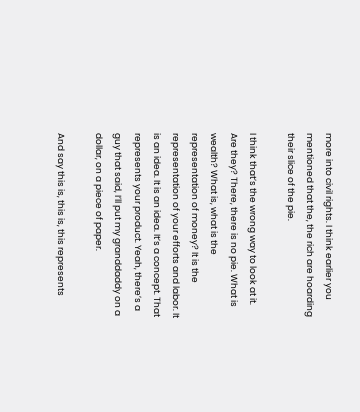more into civil rights. I think earlier you mentioned that the, the rich are hoarding their slice of the pie.

I think that’s the wrong way to look at it. Are they? There, there is no pie. What is wealth? What is, what is the representation of money? It is the representation of your efforts and labor. It is an idea. It is an idea. It’s a concept. That represents your product. Yeah, there’s a guy that said, I’ll put my granddaddy on a dollar, on a piece of paper.

And say this is, this is, this represents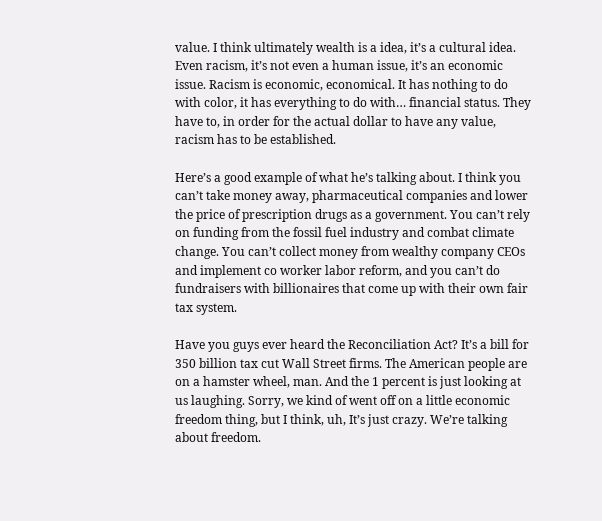value. I think ultimately wealth is a idea, it’s a cultural idea. Even racism, it’s not even a human issue, it’s an economic issue. Racism is economic, economical. It has nothing to do with color, it has everything to do with… financial status. They have to, in order for the actual dollar to have any value, racism has to be established.

Here’s a good example of what he’s talking about. I think you can’t take money away, pharmaceutical companies and lower the price of prescription drugs as a government. You can’t rely on funding from the fossil fuel industry and combat climate change. You can’t collect money from wealthy company CEOs and implement co worker labor reform, and you can’t do fundraisers with billionaires that come up with their own fair tax system.

Have you guys ever heard the Reconciliation Act? It’s a bill for 350 billion tax cut Wall Street firms. The American people are on a hamster wheel, man. And the 1 percent is just looking at us laughing. Sorry, we kind of went off on a little economic freedom thing, but I think, uh, It’s just crazy. We’re talking about freedom.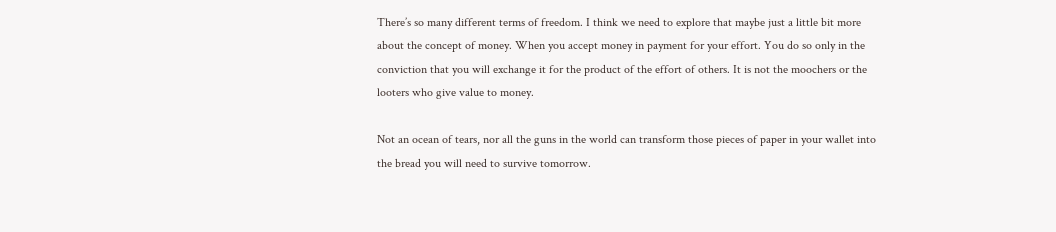There’s so many different terms of freedom. I think we need to explore that maybe just a little bit more about the concept of money. When you accept money in payment for your effort. You do so only in the conviction that you will exchange it for the product of the effort of others. It is not the moochers or the looters who give value to money.

Not an ocean of tears, nor all the guns in the world can transform those pieces of paper in your wallet into the bread you will need to survive tomorrow.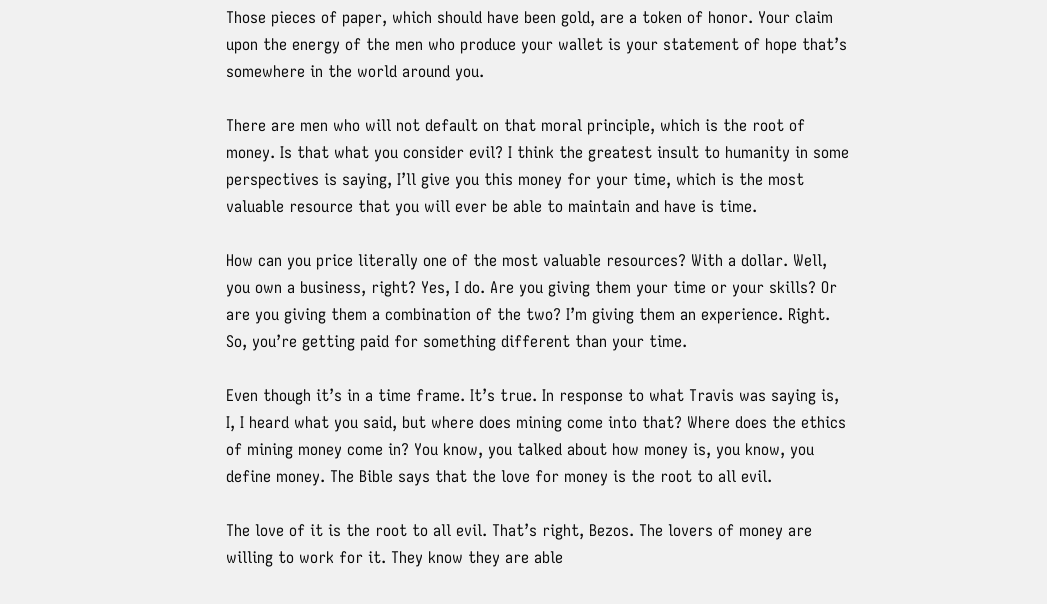Those pieces of paper, which should have been gold, are a token of honor. Your claim upon the energy of the men who produce your wallet is your statement of hope that’s somewhere in the world around you.

There are men who will not default on that moral principle, which is the root of money. Is that what you consider evil? I think the greatest insult to humanity in some perspectives is saying, I’ll give you this money for your time, which is the most valuable resource that you will ever be able to maintain and have is time.

How can you price literally one of the most valuable resources? With a dollar. Well, you own a business, right? Yes, I do. Are you giving them your time or your skills? Or are you giving them a combination of the two? I’m giving them an experience. Right. So, you’re getting paid for something different than your time.

Even though it’s in a time frame. It’s true. In response to what Travis was saying is, I, I heard what you said, but where does mining come into that? Where does the ethics of mining money come in? You know, you talked about how money is, you know, you define money. The Bible says that the love for money is the root to all evil.

The love of it is the root to all evil. That’s right, Bezos. The lovers of money are willing to work for it. They know they are able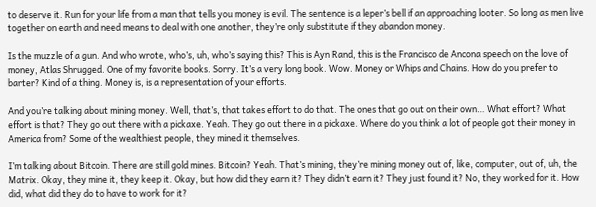to deserve it. Run for your life from a man that tells you money is evil. The sentence is a leper’s bell if an approaching looter. So long as men live together on earth and need means to deal with one another, they’re only substitute if they abandon money.

Is the muzzle of a gun. And who wrote, who’s, uh, who’s saying this? This is Ayn Rand, this is the Francisco de Ancona speech on the love of money, Atlas Shrugged. One of my favorite books. Sorry. It’s a very long book. Wow. Money or Whips and Chains. How do you prefer to barter? Kind of a thing. Money is, is a representation of your efforts.

And you’re talking about mining money. Well, that’s, that takes effort to do that. The ones that go out on their own… What effort? What effort is that? They go out there with a pickaxe. Yeah. They go out there in a pickaxe. Where do you think a lot of people got their money in America from? Some of the wealthiest people, they mined it themselves.

I’m talking about Bitcoin. There are still gold mines. Bitcoin? Yeah. That’s mining, they’re mining money out of, like, computer, out of, uh, the Matrix. Okay, they mine it, they keep it. Okay, but how did they earn it? They didn’t earn it? They just found it? No, they worked for it. How did, what did they do to have to work for it?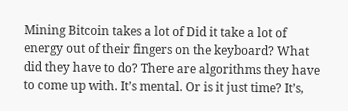Mining Bitcoin takes a lot of Did it take a lot of energy out of their fingers on the keyboard? What did they have to do? There are algorithms they have to come up with. It’s mental. Or is it just time? It’s,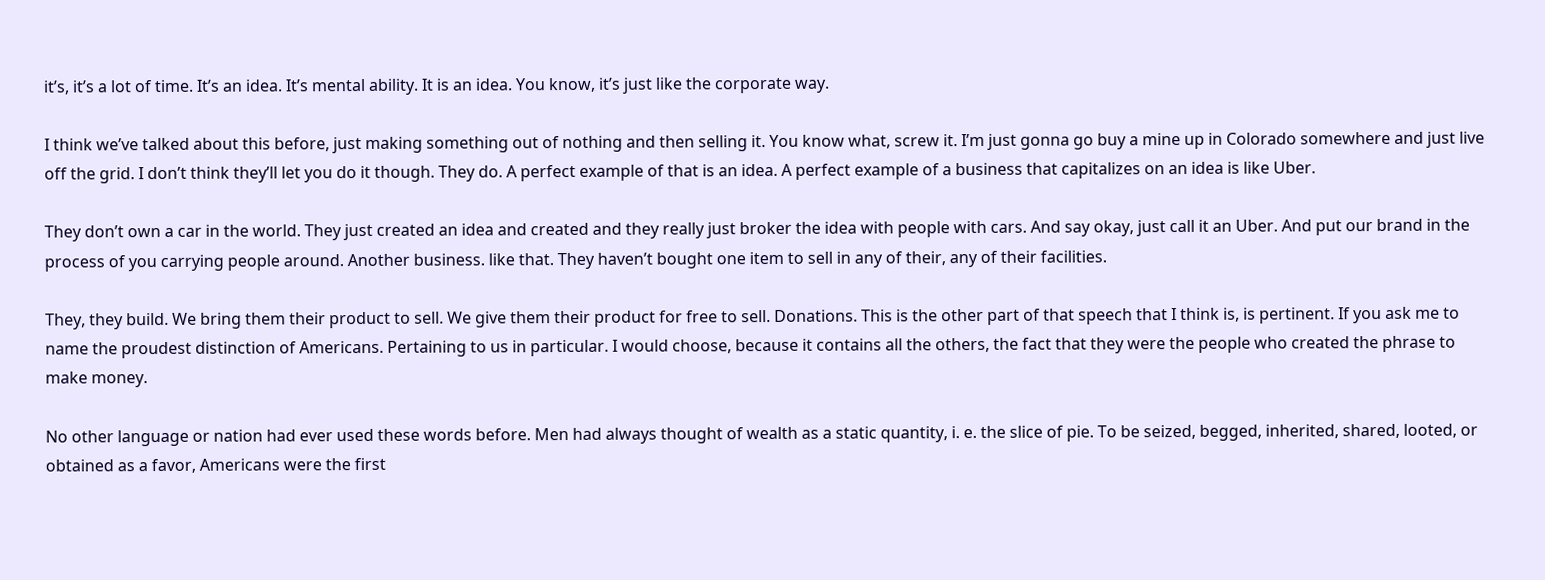it’s, it’s a lot of time. It’s an idea. It’s mental ability. It is an idea. You know, it’s just like the corporate way.

I think we’ve talked about this before, just making something out of nothing and then selling it. You know what, screw it. I’m just gonna go buy a mine up in Colorado somewhere and just live off the grid. I don’t think they’ll let you do it though. They do. A perfect example of that is an idea. A perfect example of a business that capitalizes on an idea is like Uber.

They don’t own a car in the world. They just created an idea and created and they really just broker the idea with people with cars. And say okay, just call it an Uber. And put our brand in the process of you carrying people around. Another business. like that. They haven’t bought one item to sell in any of their, any of their facilities.

They, they build. We bring them their product to sell. We give them their product for free to sell. Donations. This is the other part of that speech that I think is, is pertinent. If you ask me to name the proudest distinction of Americans. Pertaining to us in particular. I would choose, because it contains all the others, the fact that they were the people who created the phrase to make money.

No other language or nation had ever used these words before. Men had always thought of wealth as a static quantity, i. e. the slice of pie. To be seized, begged, inherited, shared, looted, or obtained as a favor, Americans were the first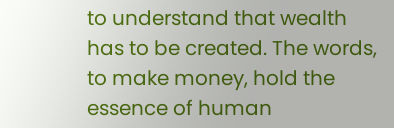to understand that wealth has to be created. The words, to make money, hold the essence of human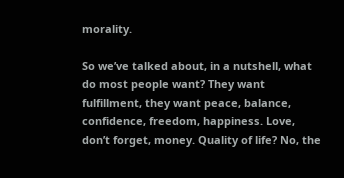morality.

So we’ve talked about, in a nutshell, what do most people want? They want fulfillment, they want peace, balance, confidence, freedom, happiness. Love, don’t forget, money. Quality of life? No, the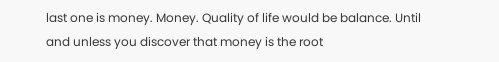last one is money. Money. Quality of life would be balance. Until and unless you discover that money is the root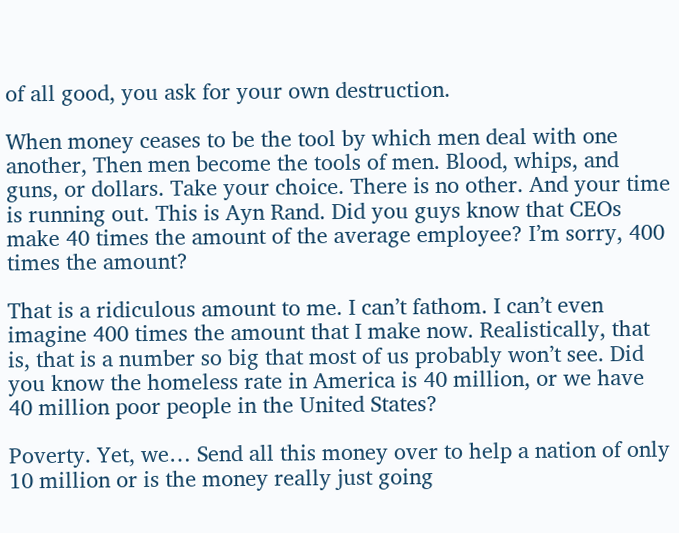of all good, you ask for your own destruction.

When money ceases to be the tool by which men deal with one another, Then men become the tools of men. Blood, whips, and guns, or dollars. Take your choice. There is no other. And your time is running out. This is Ayn Rand. Did you guys know that CEOs make 40 times the amount of the average employee? I’m sorry, 400 times the amount?

That is a ridiculous amount to me. I can’t fathom. I can’t even imagine 400 times the amount that I make now. Realistically, that is, that is a number so big that most of us probably won’t see. Did you know the homeless rate in America is 40 million, or we have 40 million poor people in the United States?

Poverty. Yet, we… Send all this money over to help a nation of only 10 million or is the money really just going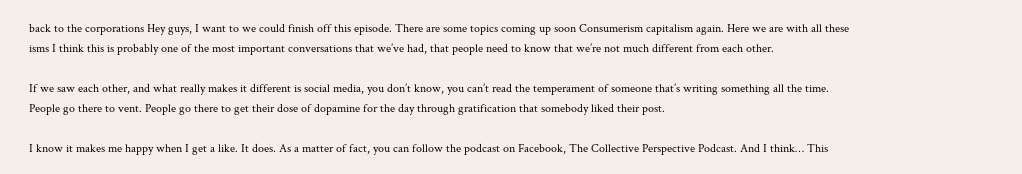back to the corporations Hey guys, I want to we could finish off this episode. There are some topics coming up soon Consumerism capitalism again. Here we are with all these isms I think this is probably one of the most important conversations that we’ve had, that people need to know that we’re not much different from each other.

If we saw each other, and what really makes it different is social media, you don’t know, you can’t read the temperament of someone that’s writing something all the time. People go there to vent. People go there to get their dose of dopamine for the day through gratification that somebody liked their post.

I know it makes me happy when I get a like. It does. As a matter of fact, you can follow the podcast on Facebook, The Collective Perspective Podcast. And I think… This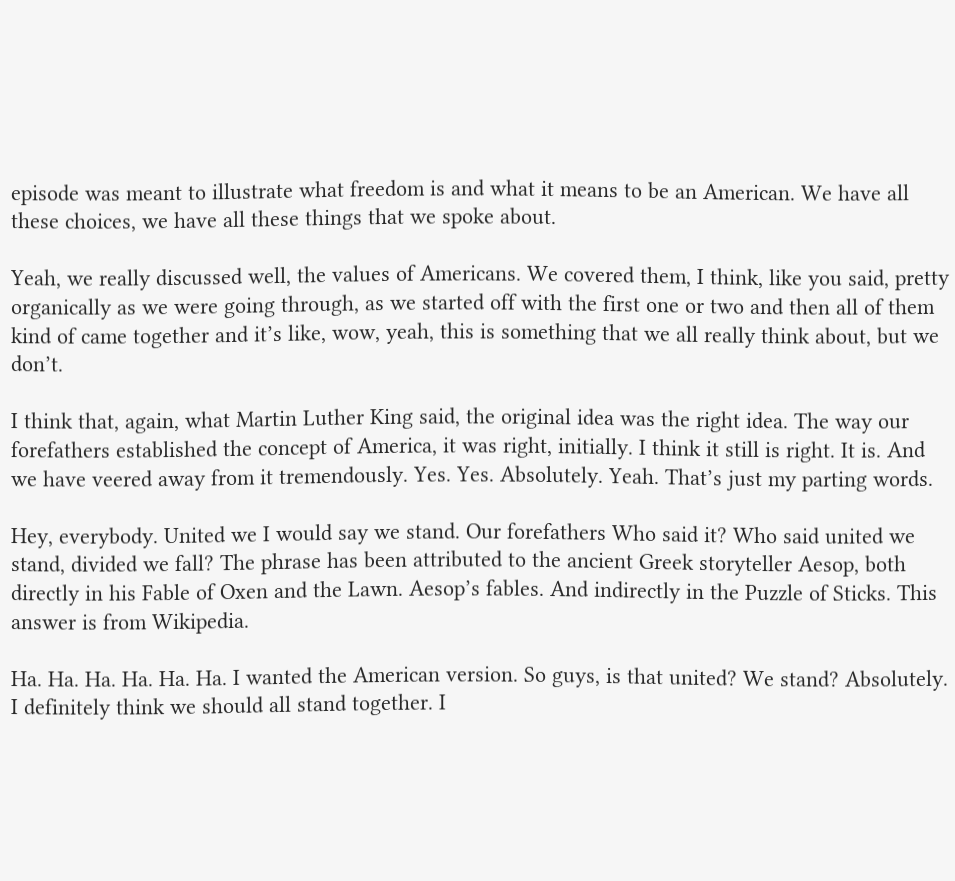episode was meant to illustrate what freedom is and what it means to be an American. We have all these choices, we have all these things that we spoke about.

Yeah, we really discussed well, the values of Americans. We covered them, I think, like you said, pretty organically as we were going through, as we started off with the first one or two and then all of them kind of came together and it’s like, wow, yeah, this is something that we all really think about, but we don’t.

I think that, again, what Martin Luther King said, the original idea was the right idea. The way our forefathers established the concept of America, it was right, initially. I think it still is right. It is. And we have veered away from it tremendously. Yes. Yes. Absolutely. Yeah. That’s just my parting words.

Hey, everybody. United we I would say we stand. Our forefathers Who said it? Who said united we stand, divided we fall? The phrase has been attributed to the ancient Greek storyteller Aesop, both directly in his Fable of Oxen and the Lawn. Aesop’s fables. And indirectly in the Puzzle of Sticks. This answer is from Wikipedia.

Ha. Ha. Ha. Ha. Ha. Ha. I wanted the American version. So guys, is that united? We stand? Absolutely. I definitely think we should all stand together. I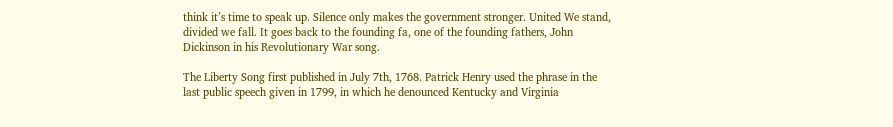think it’s time to speak up. Silence only makes the government stronger. United We stand, divided we fall. It goes back to the founding fa, one of the founding fathers, John Dickinson in his Revolutionary War song.

The Liberty Song first published in July 7th, 1768. Patrick Henry used the phrase in the last public speech given in 1799, in which he denounced Kentucky and Virginia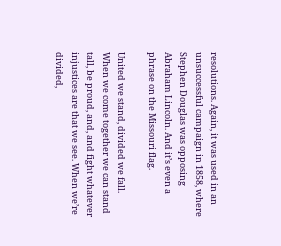resolutions. Again, it was used in an unsuccessful campaign in 1858, where Stephen Douglas was opposing Abraham Lincoln. And it’s even a phrase on the Missouri flag.

United we stand, divided we fall. When we come together we can stand tall, be proud, and, and fight whatever injustices are that we see. When we’re divided,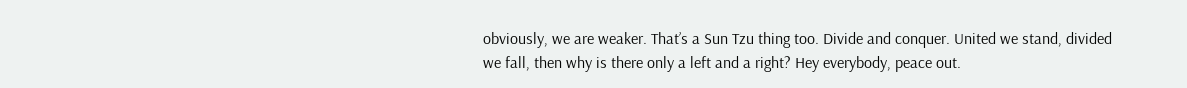obviously, we are weaker. That’s a Sun Tzu thing too. Divide and conquer. United we stand, divided we fall, then why is there only a left and a right? Hey everybody, peace out.